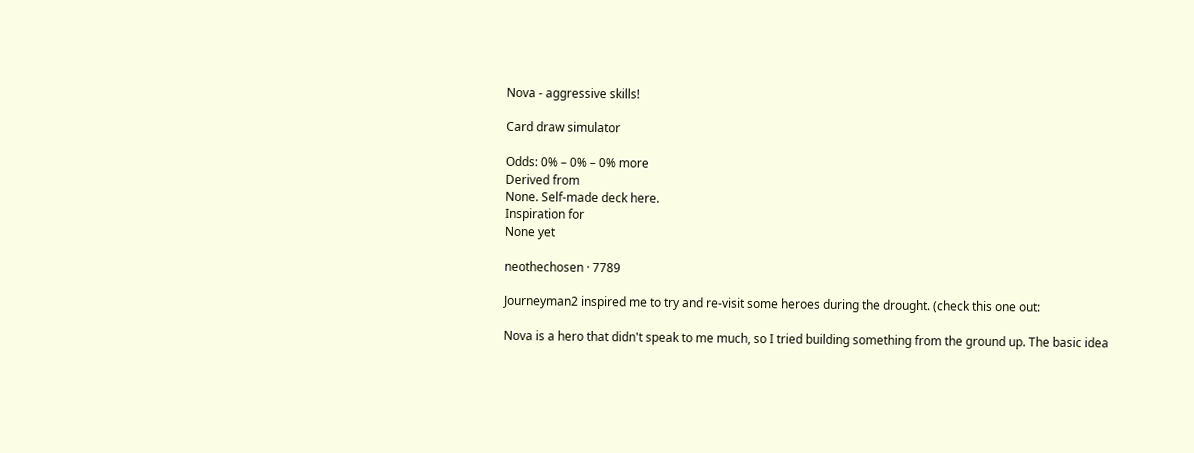Nova - aggressive skills!

Card draw simulator

Odds: 0% – 0% – 0% more
Derived from
None. Self-made deck here.
Inspiration for
None yet

neothechosen · 7789

Journeyman2 inspired me to try and re-visit some heroes during the drought. (check this one out:

Nova is a hero that didn't speak to me much, so I tried building something from the ground up. The basic idea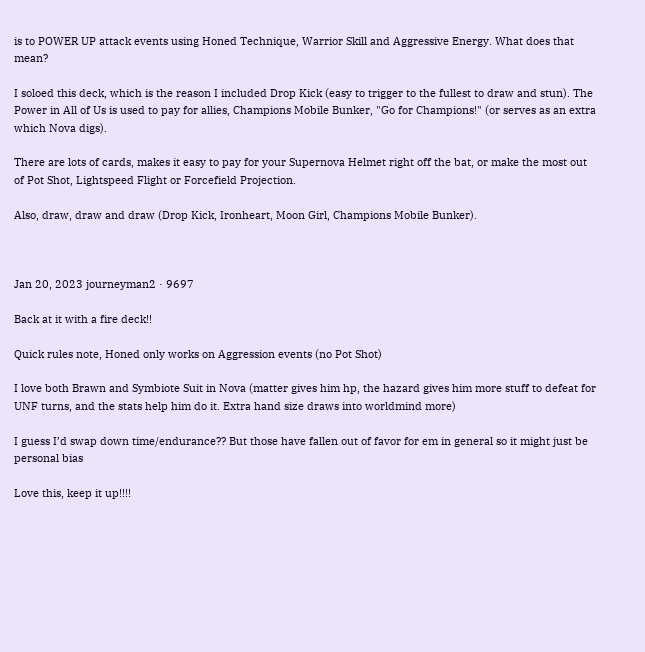is to POWER UP attack events using Honed Technique, Warrior Skill and Aggressive Energy. What does that mean?

I soloed this deck, which is the reason I included Drop Kick (easy to trigger to the fullest to draw and stun). The Power in All of Us is used to pay for allies, Champions Mobile Bunker, "Go for Champions!" (or serves as an extra which Nova digs).

There are lots of cards, makes it easy to pay for your Supernova Helmet right off the bat, or make the most out of Pot Shot, Lightspeed Flight or Forcefield Projection.

Also, draw, draw and draw (Drop Kick, Ironheart, Moon Girl, Champions Mobile Bunker).



Jan 20, 2023 journeyman2 · 9697

Back at it with a fire deck!!

Quick rules note, Honed only works on Aggression events (no Pot Shot)

I love both Brawn and Symbiote Suit in Nova (matter gives him hp, the hazard gives him more stuff to defeat for UNF turns, and the stats help him do it. Extra hand size draws into worldmind more)

I guess I’d swap down time/endurance?? But those have fallen out of favor for em in general so it might just be personal bias

Love this, keep it up!!!!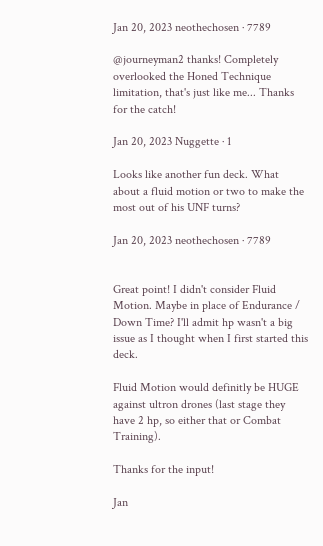Jan 20, 2023 neothechosen · 7789

@journeyman2 thanks! Completely overlooked the Honed Technique limitation, that's just like me... Thanks for the catch!

Jan 20, 2023 Nuggette · 1

Looks like another fun deck. What about a fluid motion or two to make the most out of his UNF turns?

Jan 20, 2023 neothechosen · 7789


Great point! I didn't consider Fluid Motion. Maybe in place of Endurance / Down Time? I'll admit hp wasn't a big issue as I thought when I first started this deck.

Fluid Motion would definitly be HUGE against ultron drones (last stage they have 2 hp, so either that or Combat Training).

Thanks for the input!

Jan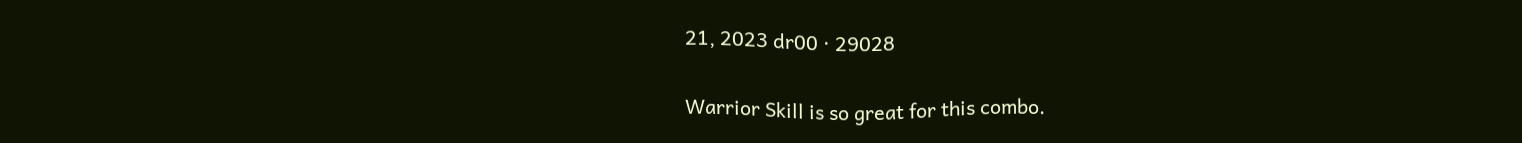21, 2023 dr00 · 29028

Warrior Skill is so great for this combo.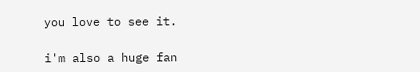you love to see it.

i'm also a huge fan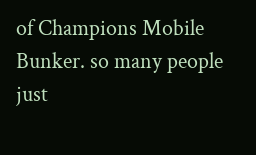of Champions Mobile Bunker. so many people just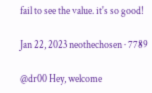fail to see the value. it's so good!

Jan 22, 2023 neothechosen · 7789

@dr00 Hey, welcome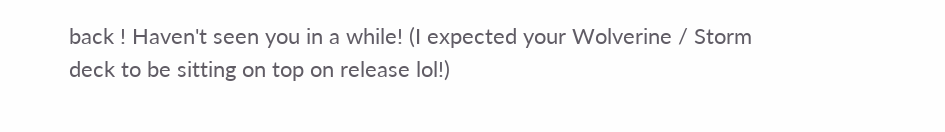back ! Haven't seen you in a while! (I expected your Wolverine / Storm deck to be sitting on top on release lol!)